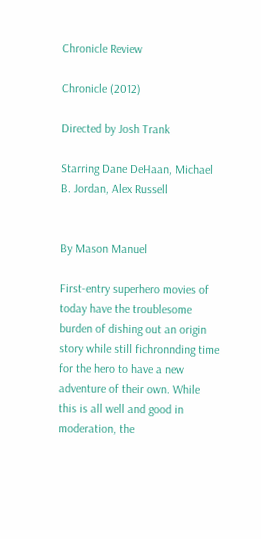Chronicle Review

Chronicle (2012)

Directed by Josh Trank

Starring Dane DeHaan, Michael B. Jordan, Alex Russell


By Mason Manuel

First-entry superhero movies of today have the troublesome burden of dishing out an origin story while still fichronnding time for the hero to have a new adventure of their own. While this is all well and good in moderation, the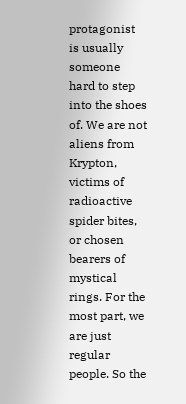protagonist is usually someone hard to step into the shoes of. We are not aliens from Krypton, victims of radioactive spider bites, or chosen bearers of mystical rings. For the most part, we are just regular people. So the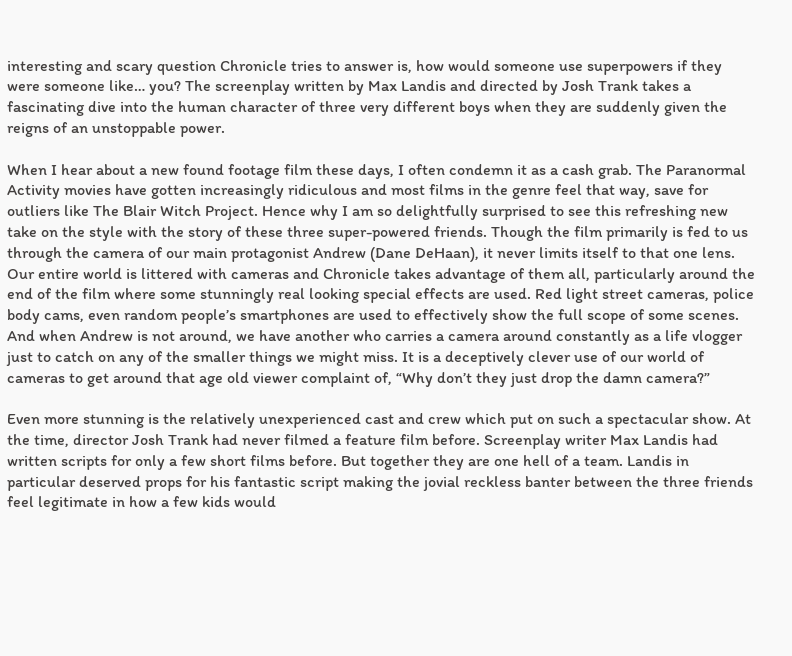interesting and scary question Chronicle tries to answer is, how would someone use superpowers if they were someone like… you? The screenplay written by Max Landis and directed by Josh Trank takes a fascinating dive into the human character of three very different boys when they are suddenly given the reigns of an unstoppable power.

When I hear about a new found footage film these days, I often condemn it as a cash grab. The Paranormal Activity movies have gotten increasingly ridiculous and most films in the genre feel that way, save for outliers like The Blair Witch Project. Hence why I am so delightfully surprised to see this refreshing new take on the style with the story of these three super-powered friends. Though the film primarily is fed to us through the camera of our main protagonist Andrew (Dane DeHaan), it never limits itself to that one lens. Our entire world is littered with cameras and Chronicle takes advantage of them all, particularly around the end of the film where some stunningly real looking special effects are used. Red light street cameras, police body cams, even random people’s smartphones are used to effectively show the full scope of some scenes. And when Andrew is not around, we have another who carries a camera around constantly as a life vlogger just to catch on any of the smaller things we might miss. It is a deceptively clever use of our world of cameras to get around that age old viewer complaint of, “Why don’t they just drop the damn camera?”

Even more stunning is the relatively unexperienced cast and crew which put on such a spectacular show. At the time, director Josh Trank had never filmed a feature film before. Screenplay writer Max Landis had written scripts for only a few short films before. But together they are one hell of a team. Landis in particular deserved props for his fantastic script making the jovial reckless banter between the three friends feel legitimate in how a few kids would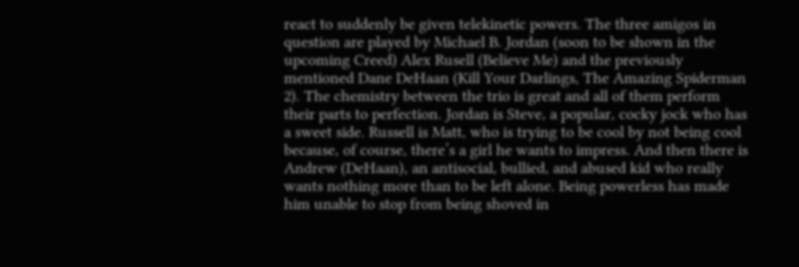react to suddenly be given telekinetic powers. The three amigos in question are played by Michael B. Jordan (soon to be shown in the upcoming Creed) Alex Rusell (Believe Me) and the previously mentioned Dane DeHaan (Kill Your Darlings, The Amazing Spiderman 2). The chemistry between the trio is great and all of them perform their parts to perfection. Jordan is Steve, a popular, cocky jock who has a sweet side. Russell is Matt, who is trying to be cool by not being cool because, of course, there’s a girl he wants to impress. And then there is Andrew (DeHaan), an antisocial, bullied, and abused kid who really wants nothing more than to be left alone. Being powerless has made him unable to stop from being shoved in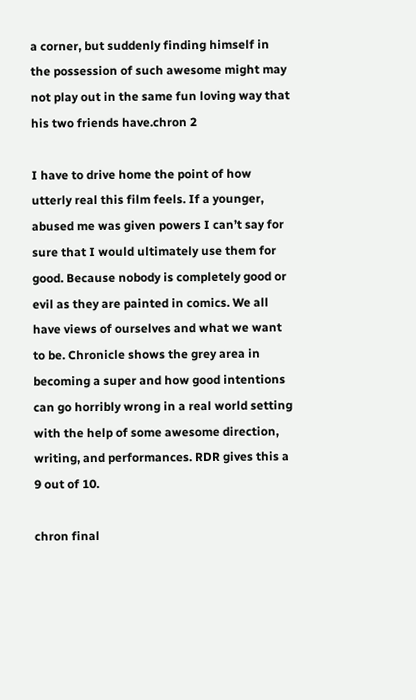a corner, but suddenly finding himself in the possession of such awesome might may not play out in the same fun loving way that his two friends have.chron 2

I have to drive home the point of how utterly real this film feels. If a younger, abused me was given powers I can’t say for sure that I would ultimately use them for good. Because nobody is completely good or evil as they are painted in comics. We all have views of ourselves and what we want to be. Chronicle shows the grey area in becoming a super and how good intentions can go horribly wrong in a real world setting with the help of some awesome direction, writing, and performances. RDR gives this a 9 out of 10.

chron final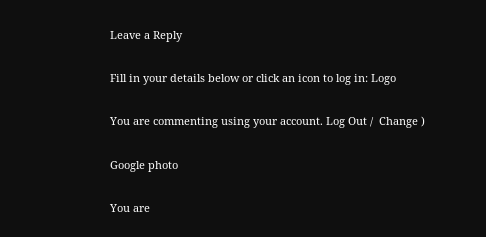Leave a Reply

Fill in your details below or click an icon to log in: Logo

You are commenting using your account. Log Out /  Change )

Google photo

You are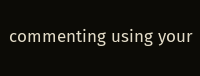commenting using your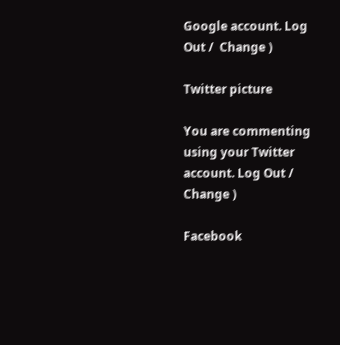Google account. Log Out /  Change )

Twitter picture

You are commenting using your Twitter account. Log Out /  Change )

Facebook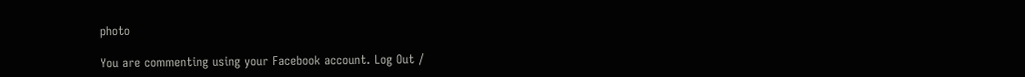photo

You are commenting using your Facebook account. Log Out /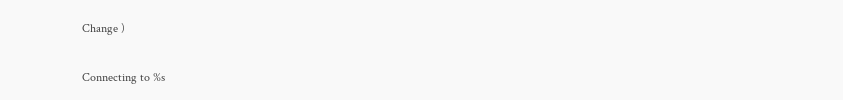Change )

Connecting to %s